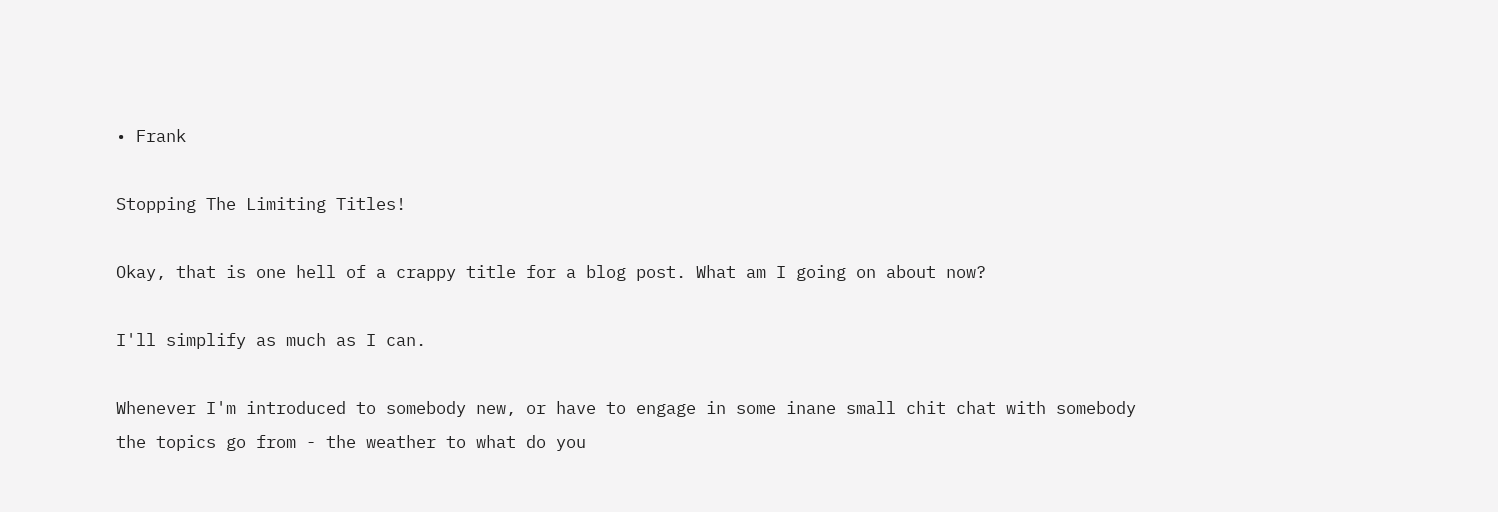• Frank

Stopping The Limiting Titles!

Okay, that is one hell of a crappy title for a blog post. What am I going on about now?

I'll simplify as much as I can.

Whenever I'm introduced to somebody new, or have to engage in some inane small chit chat with somebody the topics go from - the weather to what do you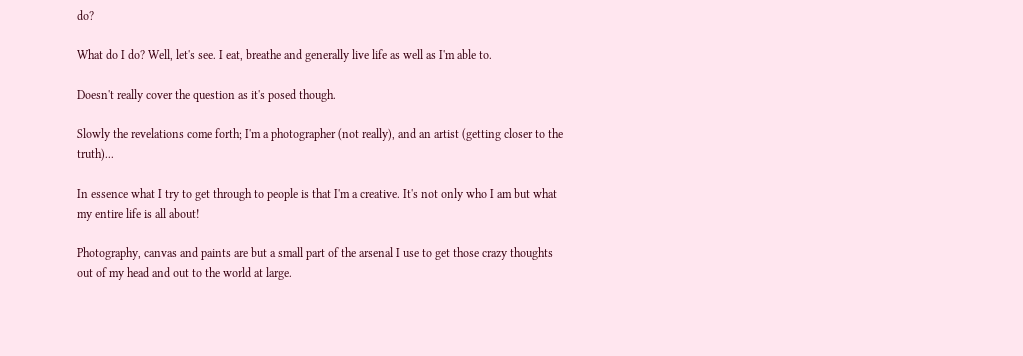do?

What do I do? Well, let's see. I eat, breathe and generally live life as well as I'm able to.

Doesn't really cover the question as it's posed though.

Slowly the revelations come forth; I'm a photographer (not really), and an artist (getting closer to the truth)...

In essence what I try to get through to people is that I'm a creative. It's not only who I am but what my entire life is all about!

Photography, canvas and paints are but a small part of the arsenal I use to get those crazy thoughts out of my head and out to the world at large.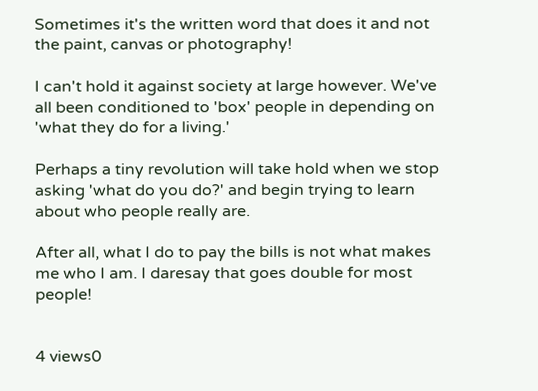Sometimes it's the written word that does it and not the paint, canvas or photography!

I can't hold it against society at large however. We've all been conditioned to 'box' people in depending on 'what they do for a living.'

Perhaps a tiny revolution will take hold when we stop asking 'what do you do?' and begin trying to learn about who people really are.

After all, what I do to pay the bills is not what makes me who I am. I daresay that goes double for most people!


4 views0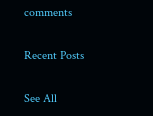comments

Recent Posts

See All